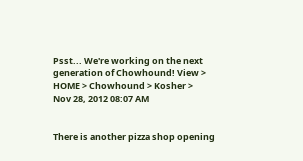Psst... We're working on the next generation of Chowhound! View >
HOME > Chowhound > Kosher >
Nov 28, 2012 08:07 AM


There is another pizza shop opening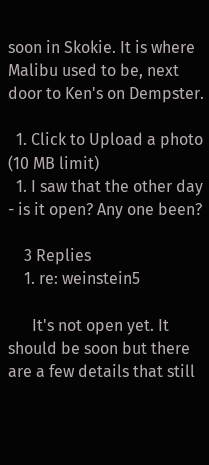soon in Skokie. It is where Malibu used to be, next door to Ken's on Dempster.

  1. Click to Upload a photo (10 MB limit)
  1. I saw that the other day - is it open? Any one been?

    3 Replies
    1. re: weinstein5

      It's not open yet. It should be soon but there are a few details that still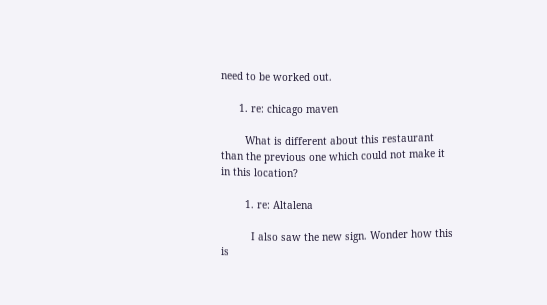need to be worked out.

      1. re: chicago maven

        What is different about this restaurant than the previous one which could not make it in this location?

        1. re: Altalena

          I also saw the new sign. Wonder how this is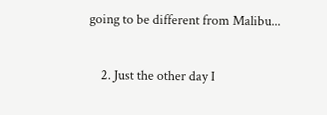going to be different from Malibu...

    2. Just the other day I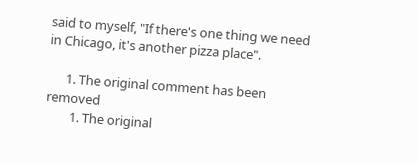said to myself, "If there's one thing we need in Chicago, it's another pizza place".

      1. The original comment has been removed
        1. The original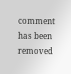comment has been removed